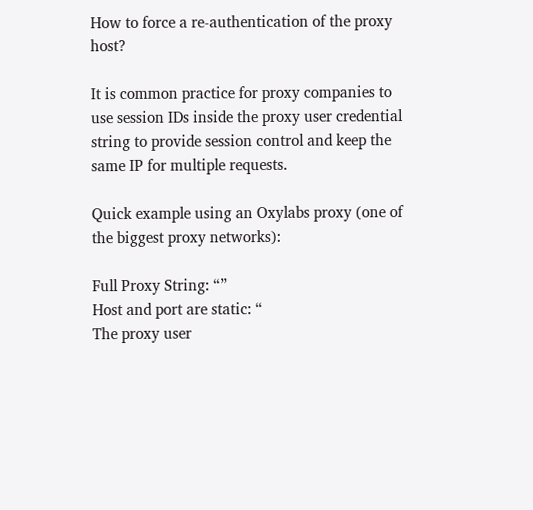How to force a re-authentication of the proxy host?

It is common practice for proxy companies to use session IDs inside the proxy user credential string to provide session control and keep the same IP for multiple requests.

Quick example using an Oxylabs proxy (one of the biggest proxy networks):

Full Proxy String: “”
Host and port are static: “
The proxy user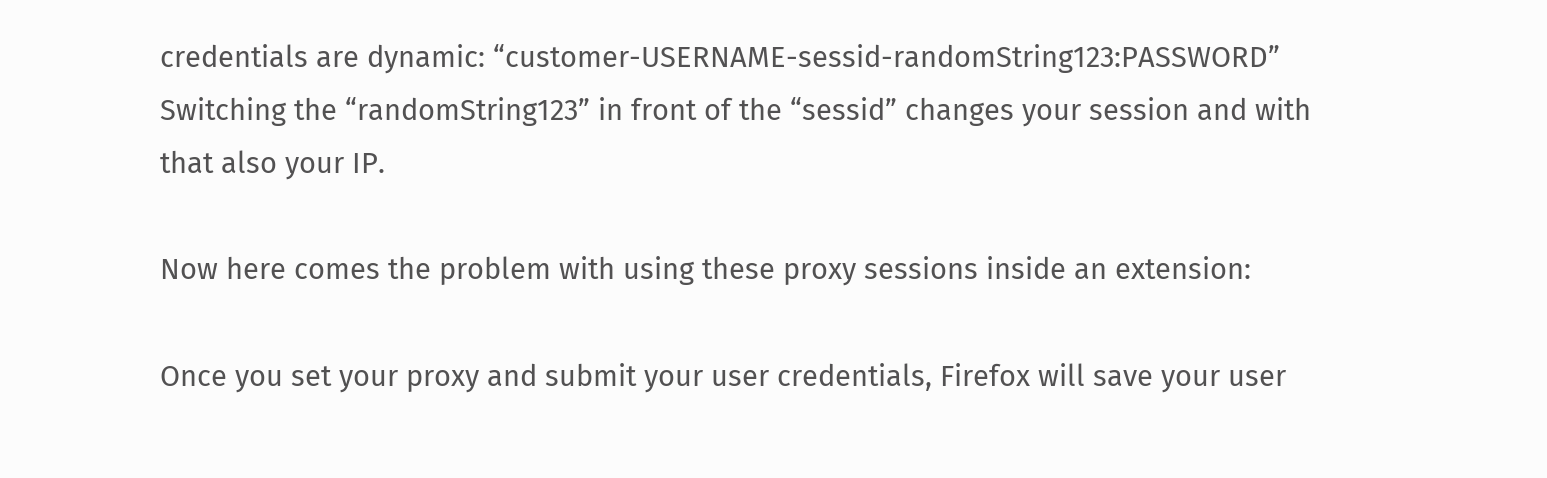credentials are dynamic: “customer-USERNAME-sessid-randomString123:PASSWORD”
Switching the “randomString123” in front of the “sessid” changes your session and with that also your IP.

Now here comes the problem with using these proxy sessions inside an extension:

Once you set your proxy and submit your user credentials, Firefox will save your user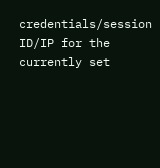credentials/session ID/IP for the currently set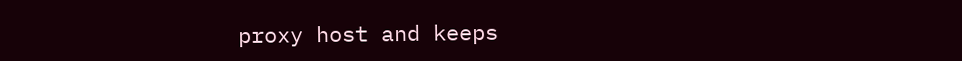proxy host and keeps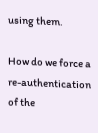using them.

How do we force a re-authentication of the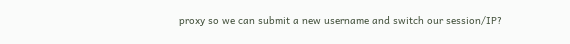proxy so we can submit a new username and switch our session/IP?